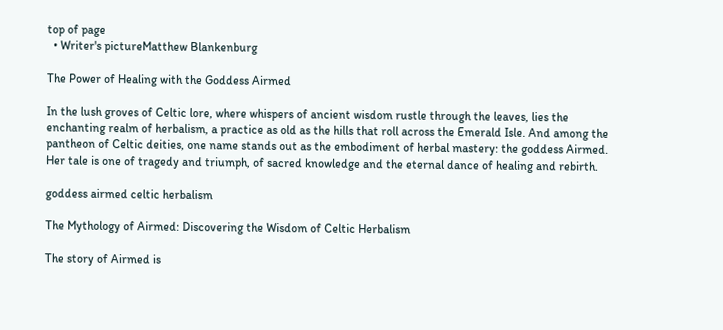top of page
  • Writer's pictureMatthew Blankenburg

The Power of Healing with the Goddess Airmed

In the lush groves of Celtic lore, where whispers of ancient wisdom rustle through the leaves, lies the enchanting realm of herbalism, a practice as old as the hills that roll across the Emerald Isle. And among the pantheon of Celtic deities, one name stands out as the embodiment of herbal mastery: the goddess Airmed. Her tale is one of tragedy and triumph, of sacred knowledge and the eternal dance of healing and rebirth.

goddess airmed celtic herbalism

The Mythology of Airmed: Discovering the Wisdom of Celtic Herbalism

The story of Airmed is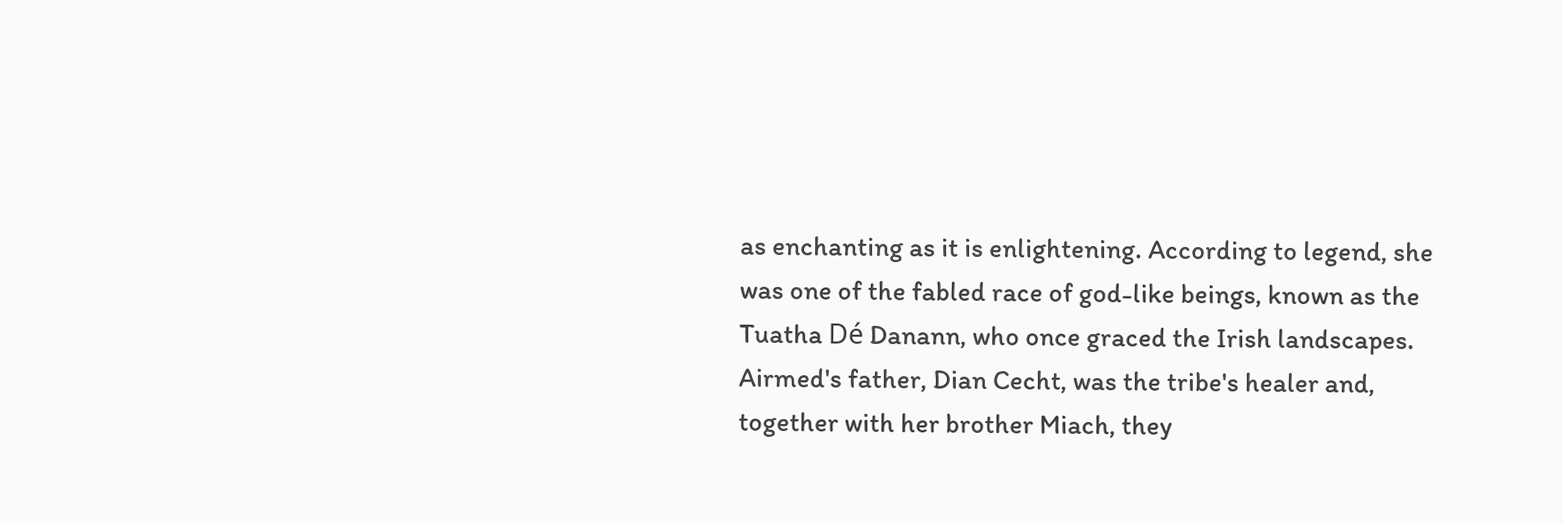as enchanting as it is enlightening. According to legend, she was one of the fabled race of god-like beings, known as the Tuatha Dé Danann, who once graced the Irish landscapes. Airmed's father, Dian Cecht, was the tribe's healer and, together with her brother Miach, they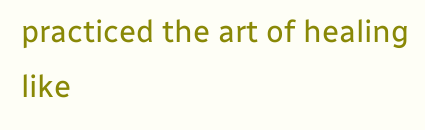practiced the art of healing like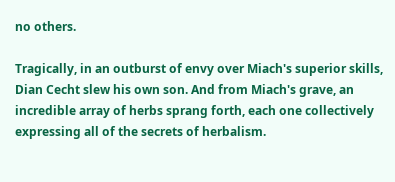no others.

Tragically, in an outburst of envy over Miach's superior skills, Dian Cecht slew his own son. And from Miach's grave, an incredible array of herbs sprang forth, each one collectively expressing all of the secrets of herbalism.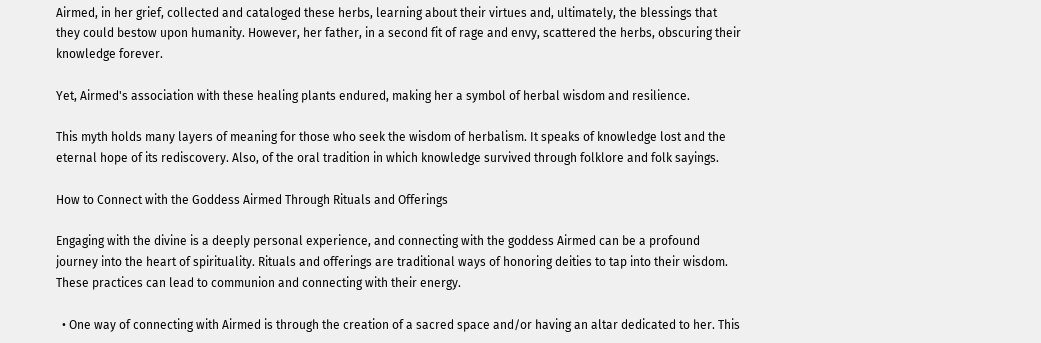Airmed, in her grief, collected and cataloged these herbs, learning about their virtues and, ultimately, the blessings that they could bestow upon humanity. However, her father, in a second fit of rage and envy, scattered the herbs, obscuring their knowledge forever.

Yet, Airmed's association with these healing plants endured, making her a symbol of herbal wisdom and resilience.

This myth holds many layers of meaning for those who seek the wisdom of herbalism. It speaks of knowledge lost and the eternal hope of its rediscovery. Also, of the oral tradition in which knowledge survived through folklore and folk sayings.

How to Connect with the Goddess Airmed Through Rituals and Offerings

Engaging with the divine is a deeply personal experience, and connecting with the goddess Airmed can be a profound journey into the heart of spirituality. Rituals and offerings are traditional ways of honoring deities to tap into their wisdom. These practices can lead to communion and connecting with their energy.

  • One way of connecting with Airmed is through the creation of a sacred space and/or having an altar dedicated to her. This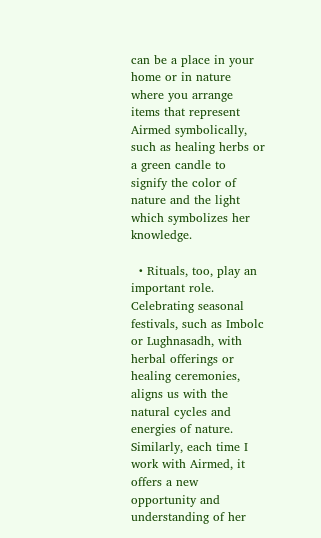can be a place in your home or in nature where you arrange items that represent Airmed symbolically, such as healing herbs or a green candle to signify the color of nature and the light which symbolizes her knowledge.

  • Rituals, too, play an important role. Celebrating seasonal festivals, such as Imbolc or Lughnasadh, with herbal offerings or healing ceremonies, aligns us with the natural cycles and energies of nature. Similarly, each time I work with Airmed, it offers a new opportunity and understanding of her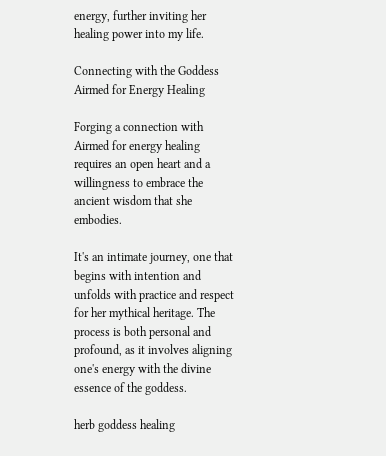energy, further inviting her healing power into my life.

Connecting with the Goddess Airmed for Energy Healing

Forging a connection with Airmed for energy healing requires an open heart and a willingness to embrace the ancient wisdom that she embodies.

It's an intimate journey, one that begins with intention and unfolds with practice and respect for her mythical heritage. The process is both personal and profound, as it involves aligning one's energy with the divine essence of the goddess.

herb goddess healing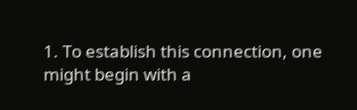1. To establish this connection, one might begin with a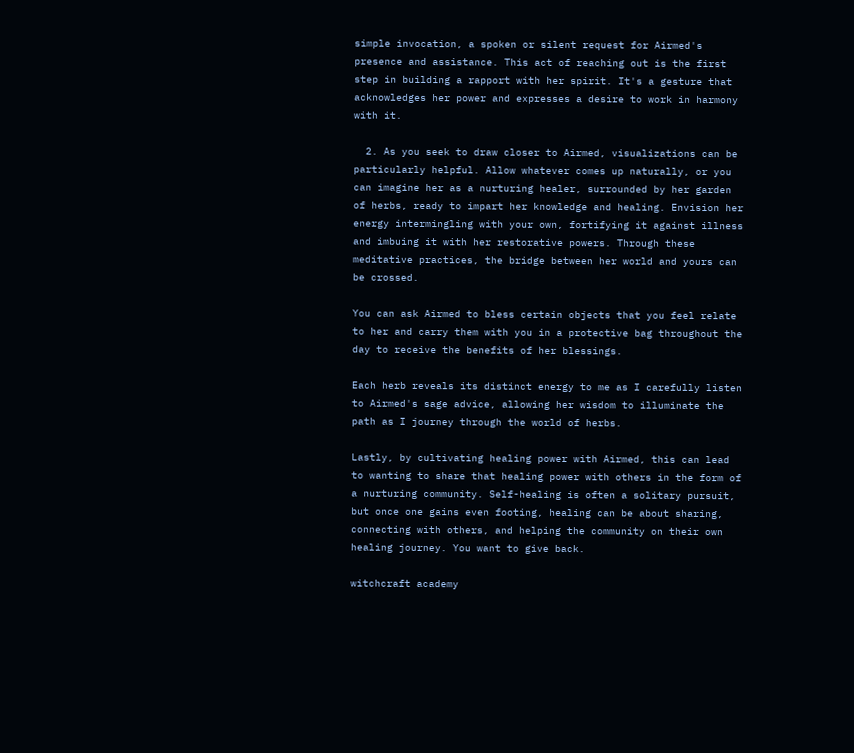simple invocation, a spoken or silent request for Airmed's presence and assistance. This act of reaching out is the first step in building a rapport with her spirit. It's a gesture that acknowledges her power and expresses a desire to work in harmony with it.

  2. As you seek to draw closer to Airmed, visualizations can be particularly helpful. Allow whatever comes up naturally, or you can imagine her as a nurturing healer, surrounded by her garden of herbs, ready to impart her knowledge and healing. Envision her energy intermingling with your own, fortifying it against illness and imbuing it with her restorative powers. Through these meditative practices, the bridge between her world and yours can be crossed.

You can ask Airmed to bless certain objects that you feel relate to her and carry them with you in a protective bag throughout the day to receive the benefits of her blessings.

Each herb reveals its distinct energy to me as I carefully listen to Airmed's sage advice, allowing her wisdom to illuminate the path as I journey through the world of herbs.

Lastly, by cultivating healing power with Airmed, this can lead to wanting to share that healing power with others in the form of a nurturing community. Self-healing is often a solitary pursuit, but once one gains even footing, healing can be about sharing, connecting with others, and helping the community on their own healing journey. You want to give back.

witchcraft academy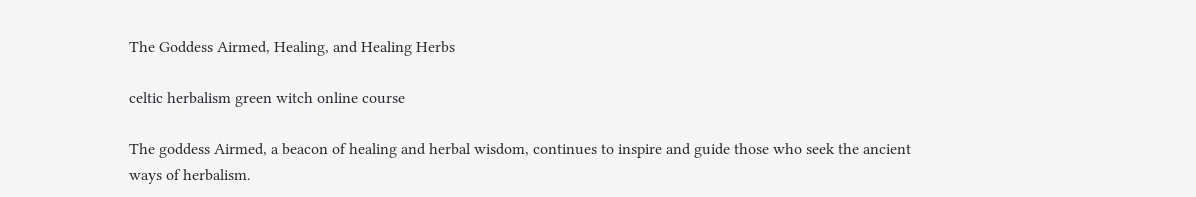The Goddess Airmed, Healing, and Healing Herbs

celtic herbalism green witch online course

The goddess Airmed, a beacon of healing and herbal wisdom, continues to inspire and guide those who seek the ancient ways of herbalism.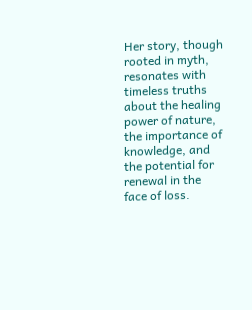Her story, though rooted in myth, resonates with timeless truths about the healing power of nature, the importance of knowledge, and the potential for renewal in the face of loss.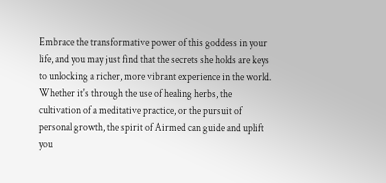Embrace the transformative power of this goddess in your life, and you may just find that the secrets she holds are keys to unlocking a richer, more vibrant experience in the world. Whether it's through the use of healing herbs, the cultivation of a meditative practice, or the pursuit of personal growth, the spirit of Airmed can guide and uplift you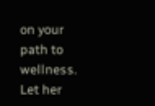on your path to wellness. Let her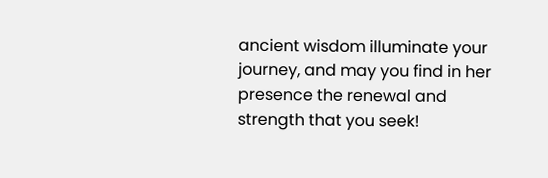ancient wisdom illuminate your journey, and may you find in her presence the renewal and strength that you seek!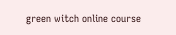green witch online course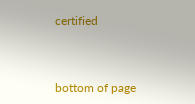certified



bottom of page